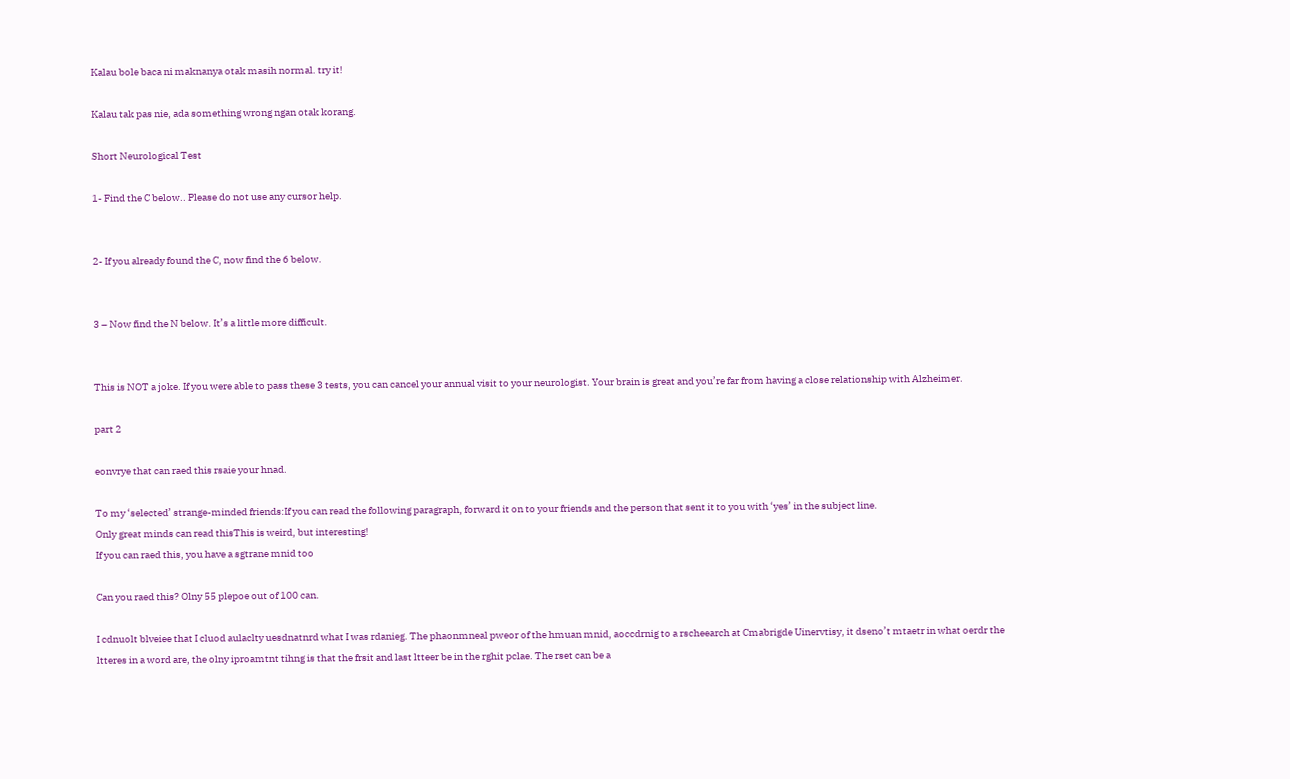Kalau bole baca ni maknanya otak masih normal. try it!

Kalau tak pas nie, ada something wrong ngan otak korang.

Short Neurological Test

1- Find the C below.. Please do not use any cursor help.


2- If you already found the C, now find the 6 below.


3 – Now find the N below. It’s a little more difficult.


This is NOT a joke. If you were able to pass these 3 tests, you can cancel your annual visit to your neurologist. Your brain is great and you’re far from having a close relationship with Alzheimer.

part 2

eonvrye that can raed this rsaie your hnad.

To my ‘selected’ strange-minded friends:If you can read the following paragraph, forward it on to your friends and the person that sent it to you with ‘yes’ in the subject line.
Only great minds can read thisThis is weird, but interesting!
If you can raed this, you have a sgtrane mnid too

Can you raed this? Olny 55 plepoe out of 100 can.

I cdnuolt blveiee that I cluod aulaclty uesdnatnrd what I was rdanieg. The phaonmneal pweor of the hmuan mnid, aoccdrnig to a rscheearch at Cmabrigde Uinervtisy, it dseno’t mtaetr in what oerdr the ltteres in a word are, the olny iproamtnt tihng is that the frsit and last ltteer be in the rghit pclae. The rset can be a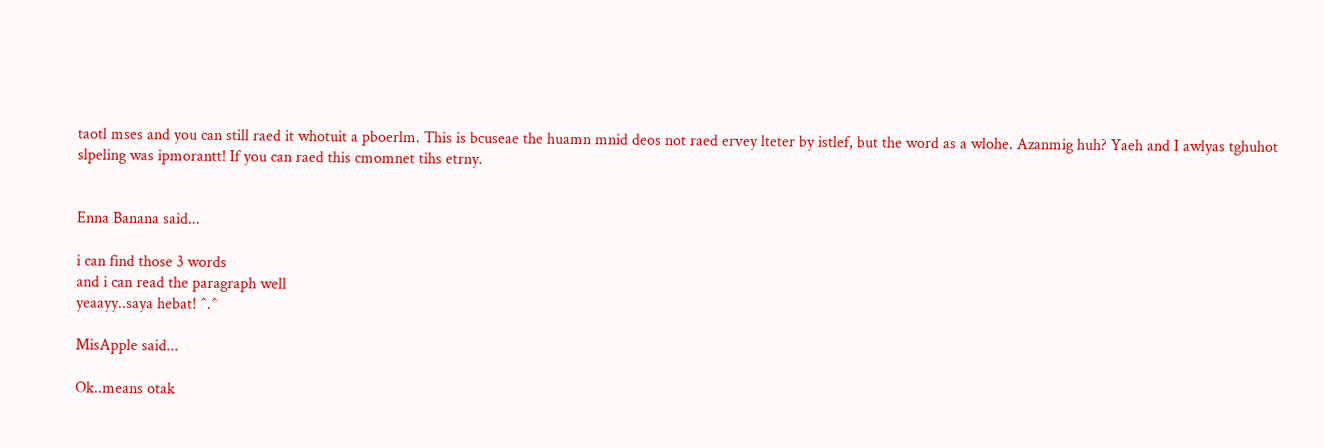taotl mses and you can still raed it whotuit a pboerlm. This is bcuseae the huamn mnid deos not raed ervey lteter by istlef, but the word as a wlohe. Azanmig huh? Yaeh and I awlyas tghuhot slpeling was ipmorantt! If you can raed this cmomnet tihs etrny.


Enna Banana said...

i can find those 3 words
and i can read the paragraph well
yeaayy..saya hebat! ^.^

MisApple said...

Ok..means otak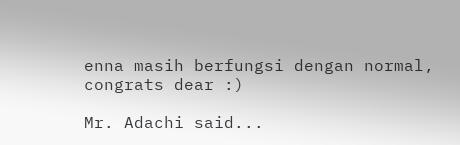enna masih berfungsi dengan normal,
congrats dear :)

Mr. Adachi said...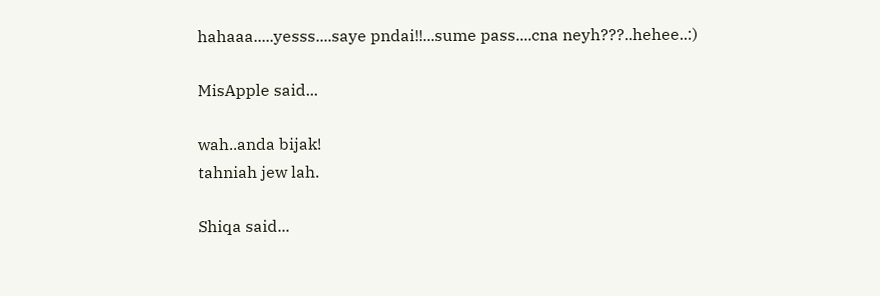hahaaa.....yesss....saye pndai!!...sume pass....cna neyh???..hehee..:)

MisApple said...

wah..anda bijak!
tahniah jew lah.

Shiqa said...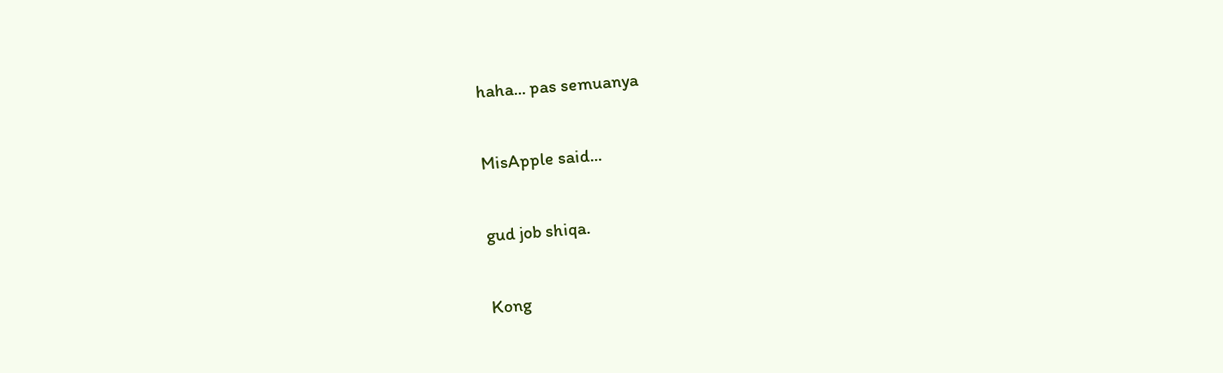haha... pas semuanya

MisApple said...

gud job shiqa.

Kong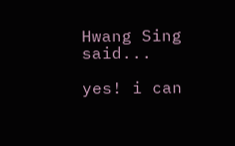Hwang Sing said...

yes! i can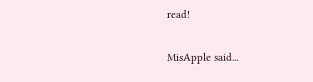read!

MisApple said...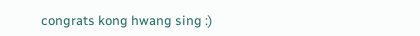congrats kong hwang sing :)